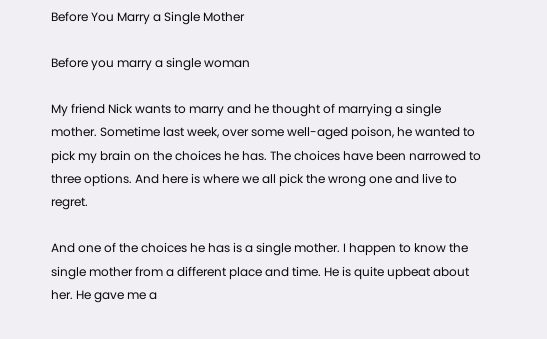Before You Marry a Single Mother

Before you marry a single woman

My friend Nick wants to marry and he thought of marrying a single mother. Sometime last week, over some well-aged poison, he wanted to pick my brain on the choices he has. The choices have been narrowed to three options. And here is where we all pick the wrong one and live to regret.

And one of the choices he has is a single mother. I happen to know the single mother from a different place and time. He is quite upbeat about her. He gave me a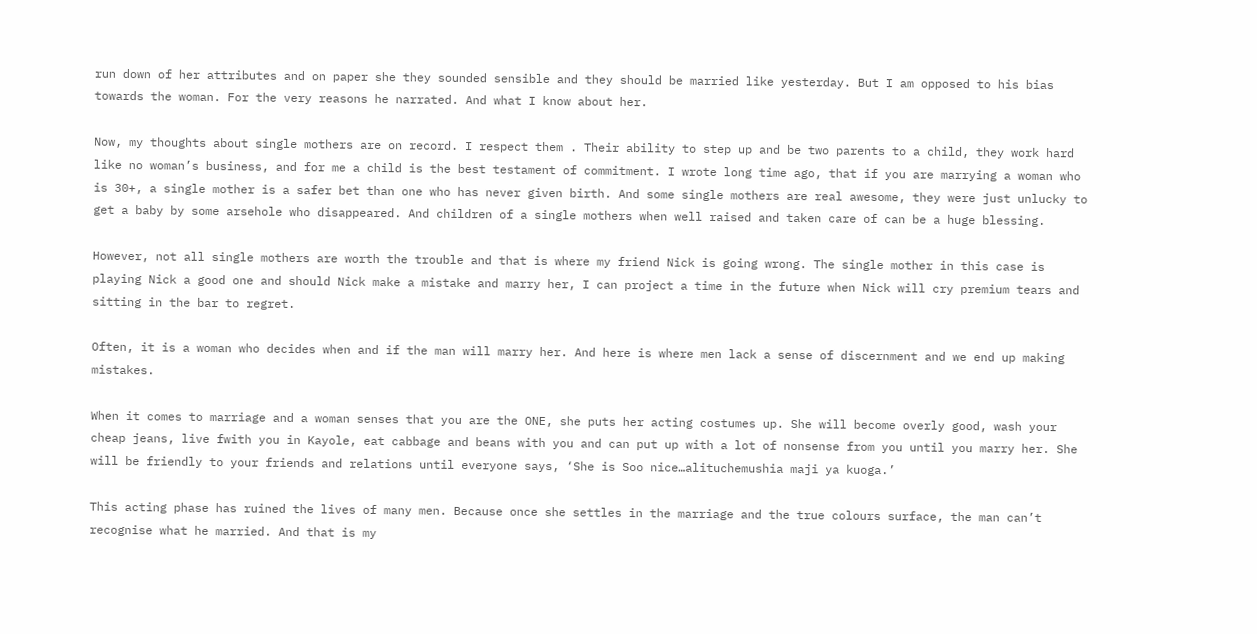run down of her attributes and on paper she they sounded sensible and they should be married like yesterday. But I am opposed to his bias towards the woman. For the very reasons he narrated. And what I know about her.

Now, my thoughts about single mothers are on record. I respect them . Their ability to step up and be two parents to a child, they work hard like no woman’s business, and for me a child is the best testament of commitment. I wrote long time ago, that if you are marrying a woman who is 30+, a single mother is a safer bet than one who has never given birth. And some single mothers are real awesome, they were just unlucky to get a baby by some arsehole who disappeared. And children of a single mothers when well raised and taken care of can be a huge blessing.

However, not all single mothers are worth the trouble and that is where my friend Nick is going wrong. The single mother in this case is playing Nick a good one and should Nick make a mistake and marry her, I can project a time in the future when Nick will cry premium tears and sitting in the bar to regret.

Often, it is a woman who decides when and if the man will marry her. And here is where men lack a sense of discernment and we end up making mistakes.

When it comes to marriage and a woman senses that you are the ONE, she puts her acting costumes up. She will become overly good, wash your cheap jeans, live fwith you in Kayole, eat cabbage and beans with you and can put up with a lot of nonsense from you until you marry her. She will be friendly to your friends and relations until everyone says, ‘She is Soo nice…alituchemushia maji ya kuoga.’

This acting phase has ruined the lives of many men. Because once she settles in the marriage and the true colours surface, the man can’t recognise what he married. And that is my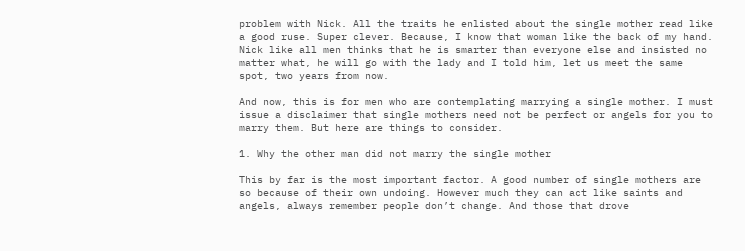problem with Nick. All the traits he enlisted about the single mother read like a good ruse. Super clever. Because, I know that woman like the back of my hand. Nick like all men thinks that he is smarter than everyone else and insisted no matter what, he will go with the lady and I told him, let us meet the same spot, two years from now.

And now, this is for men who are contemplating marrying a single mother. I must issue a disclaimer that single mothers need not be perfect or angels for you to marry them. But here are things to consider.

1. Why the other man did not marry the single mother

This by far is the most important factor. A good number of single mothers are so because of their own undoing. However much they can act like saints and angels, always remember people don’t change. And those that drove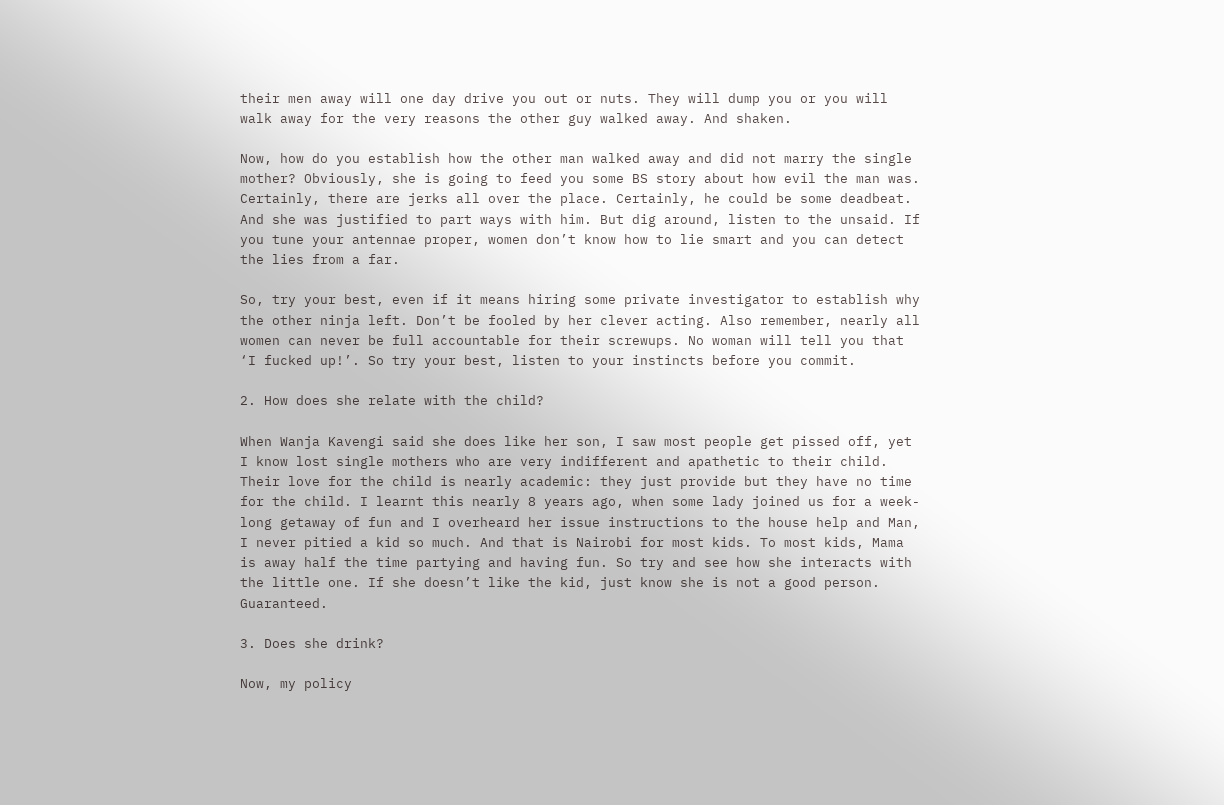their men away will one day drive you out or nuts. They will dump you or you will walk away for the very reasons the other guy walked away. And shaken.

Now, how do you establish how the other man walked away and did not marry the single mother? Obviously, she is going to feed you some BS story about how evil the man was. Certainly, there are jerks all over the place. Certainly, he could be some deadbeat. And she was justified to part ways with him. But dig around, listen to the unsaid. If you tune your antennae proper, women don’t know how to lie smart and you can detect the lies from a far.

So, try your best, even if it means hiring some private investigator to establish why the other ninja left. Don’t be fooled by her clever acting. Also remember, nearly all women can never be full accountable for their screwups. No woman will tell you that ‘I fucked up!’. So try your best, listen to your instincts before you commit.

2. How does she relate with the child?

When Wanja Kavengi said she does like her son, I saw most people get pissed off, yet I know lost single mothers who are very indifferent and apathetic to their child. Their love for the child is nearly academic: they just provide but they have no time for the child. I learnt this nearly 8 years ago, when some lady joined us for a week-long getaway of fun and I overheard her issue instructions to the house help and Man, I never pitied a kid so much. And that is Nairobi for most kids. To most kids, Mama is away half the time partying and having fun. So try and see how she interacts with the little one. If she doesn’t like the kid, just know she is not a good person. Guaranteed.

3. Does she drink?

Now, my policy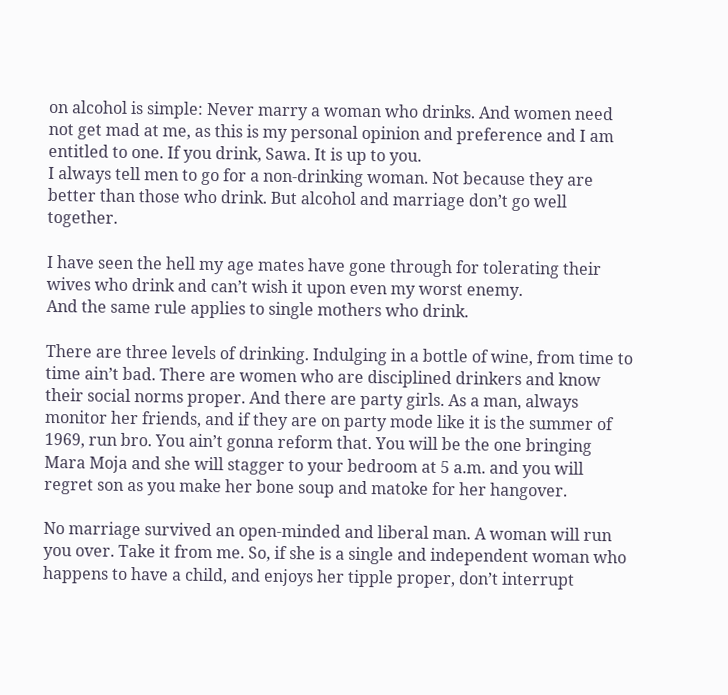on alcohol is simple: Never marry a woman who drinks. And women need not get mad at me, as this is my personal opinion and preference and I am entitled to one. If you drink, Sawa. It is up to you.
I always tell men to go for a non-drinking woman. Not because they are better than those who drink. But alcohol and marriage don’t go well together.

I have seen the hell my age mates have gone through for tolerating their wives who drink and can’t wish it upon even my worst enemy.
And the same rule applies to single mothers who drink.

There are three levels of drinking. Indulging in a bottle of wine, from time to time ain’t bad. There are women who are disciplined drinkers and know their social norms proper. And there are party girls. As a man, always monitor her friends, and if they are on party mode like it is the summer of 1969, run bro. You ain’t gonna reform that. You will be the one bringing Mara Moja and she will stagger to your bedroom at 5 a.m. and you will regret son as you make her bone soup and matoke for her hangover.

No marriage survived an open-minded and liberal man. A woman will run you over. Take it from me. So, if she is a single and independent woman who happens to have a child, and enjoys her tipple proper, don’t interrupt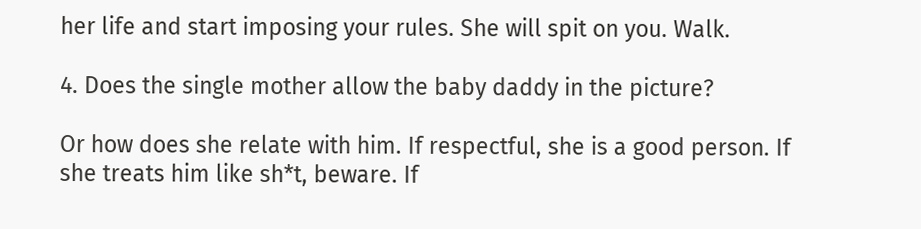her life and start imposing your rules. She will spit on you. Walk.

4. Does the single mother allow the baby daddy in the picture?

Or how does she relate with him. If respectful, she is a good person. If she treats him like sh*t, beware. If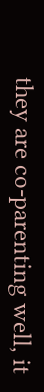they are co-parenting well, it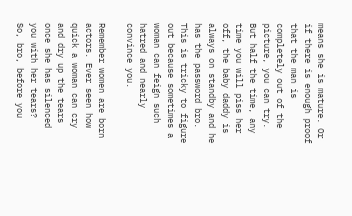means she is mature. Or if there is enough proof that the man is completely out of the picture, you can try. But half the time, any time you will piss her off, the baby daddy is always on standby and he has the password bro. This is tricky to figure out because sometimes a woman can feign such hatred and nearly convince you.

Remember women are born actors. Ever seen how quick a woman can cry and dry up the tears once she has silenced you with her tears?
So, bro, before you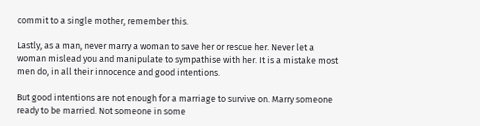commit to a single mother, remember this.

Lastly, as a man, never marry a woman to save her or rescue her. Never let a woman mislead you and manipulate to sympathise with her. It is a mistake most men do, in all their innocence and good intentions.

But good intentions are not enough for a marriage to survive on. Marry someone ready to be married. Not someone in some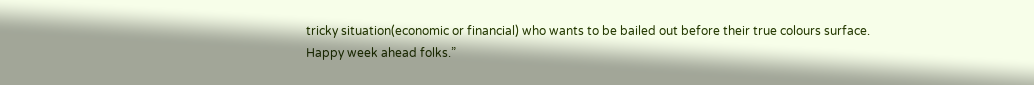tricky situation(economic or financial) who wants to be bailed out before their true colours surface.
Happy week ahead folks.”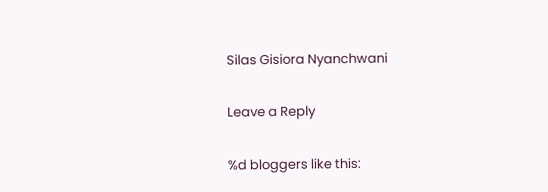Silas Gisiora Nyanchwani

Leave a Reply

%d bloggers like this: